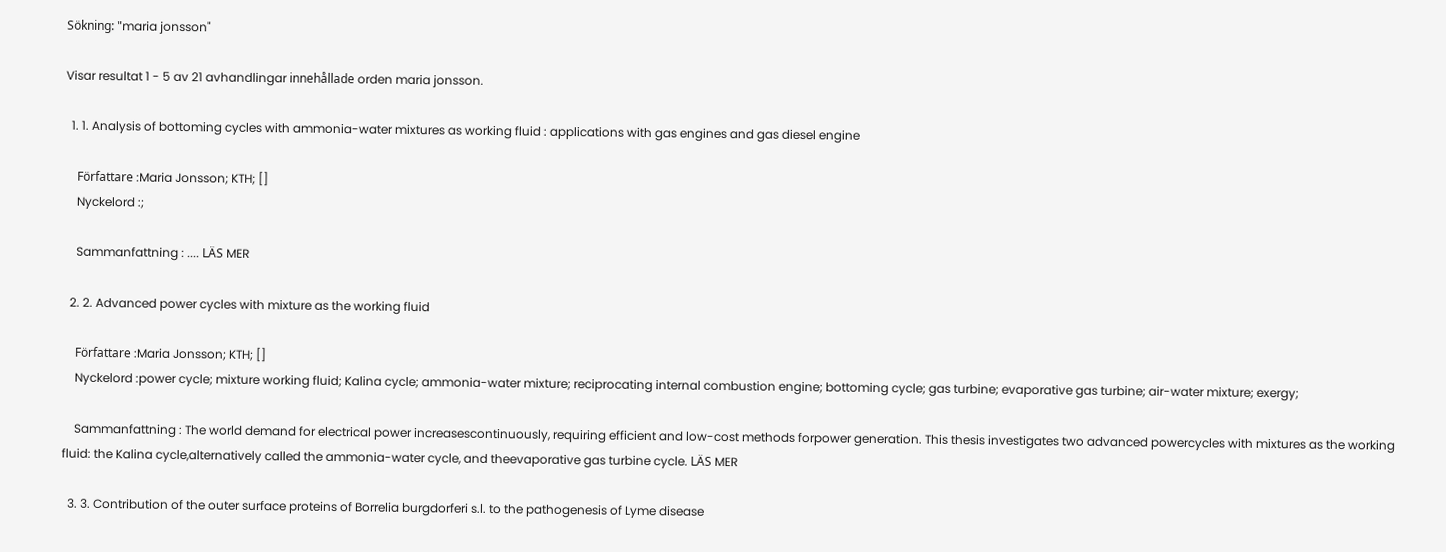Sökning: "maria jonsson"

Visar resultat 1 - 5 av 21 avhandlingar innehållade orden maria jonsson.

  1. 1. Analysis of bottoming cycles with ammonia-water mixtures as working fluid : applications with gas engines and gas diesel engine

    Författare :Maria Jonsson; KTH; []
    Nyckelord :;

    Sammanfattning : .... LÄS MER

  2. 2. Advanced power cycles with mixture as the working fluid

    Författare :Maria Jonsson; KTH; []
    Nyckelord :power cycle; mixture working fluid; Kalina cycle; ammonia-water mixture; reciprocating internal combustion engine; bottoming cycle; gas turbine; evaporative gas turbine; air-water mixture; exergy;

    Sammanfattning : The world demand for electrical power increasescontinuously, requiring efficient and low-cost methods forpower generation. This thesis investigates two advanced powercycles with mixtures as the working fluid: the Kalina cycle,alternatively called the ammonia-water cycle, and theevaporative gas turbine cycle. LÄS MER

  3. 3. Contribution of the outer surface proteins of Borrelia burgdorferi s.l. to the pathogenesis of Lyme disease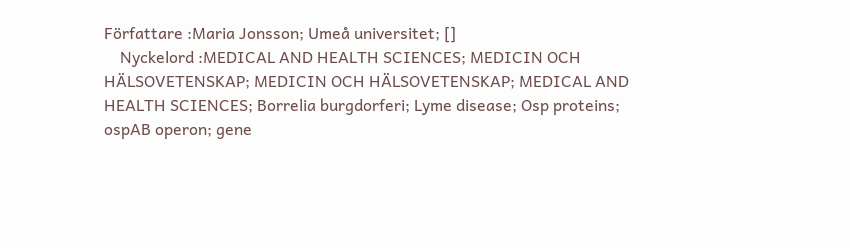Författare :Maria Jonsson; Umeå universitet; []
    Nyckelord :MEDICAL AND HEALTH SCIENCES; MEDICIN OCH HÄLSOVETENSKAP; MEDICIN OCH HÄLSOVETENSKAP; MEDICAL AND HEALTH SCIENCES; Borrelia burgdorferi; Lyme disease; Osp proteins; ospAB operon; gene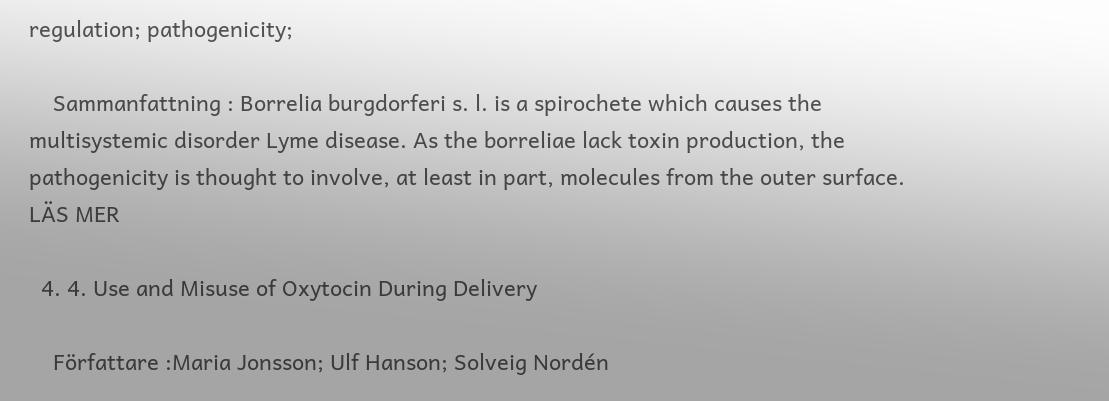regulation; pathogenicity;

    Sammanfattning : Borrelia burgdorferi s. l. is a spirochete which causes the multisystemic disorder Lyme disease. As the borreliae lack toxin production, the pathogenicity is thought to involve, at least in part, molecules from the outer surface. LÄS MER

  4. 4. Use and Misuse of Oxytocin During Delivery

    Författare :Maria Jonsson; Ulf Hanson; Solveig Nordén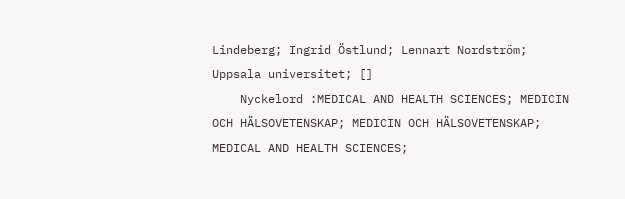Lindeberg; Ingrid Östlund; Lennart Nordström; Uppsala universitet; []
    Nyckelord :MEDICAL AND HEALTH SCIENCES; MEDICIN OCH HÄLSOVETENSKAP; MEDICIN OCH HÄLSOVETENSKAP; MEDICAL AND HEALTH SCIENCES;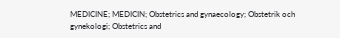MEDICINE; MEDICIN; Obstetrics and gynaecology; Obstetrik och gynekologi; Obstetrics and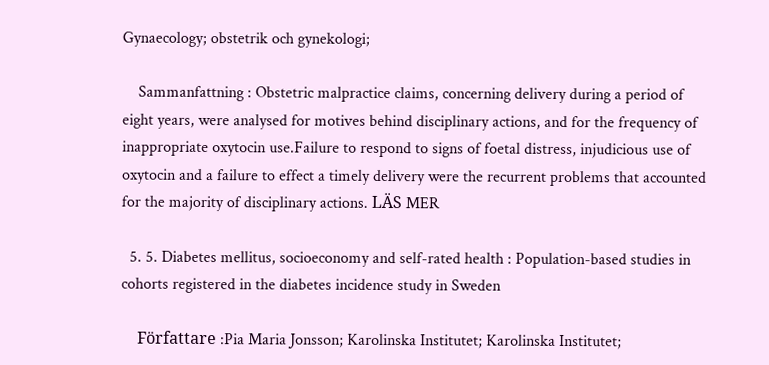Gynaecology; obstetrik och gynekologi;

    Sammanfattning : Obstetric malpractice claims, concerning delivery during a period of eight years, were analysed for motives behind disciplinary actions, and for the frequency of inappropriate oxytocin use.Failure to respond to signs of foetal distress, injudicious use of oxytocin and a failure to effect a timely delivery were the recurrent problems that accounted for the majority of disciplinary actions. LÄS MER

  5. 5. Diabetes mellitus, socioeconomy and self-rated health : Population-based studies in cohorts registered in the diabetes incidence study in Sweden

    Författare :Pia Maria Jonsson; Karolinska Institutet; Karolinska Institutet;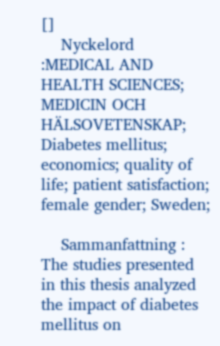[]
    Nyckelord :MEDICAL AND HEALTH SCIENCES; MEDICIN OCH HÄLSOVETENSKAP; Diabetes mellitus; economics; quality of life; patient satisfaction; female gender; Sweden;

    Sammanfattning : The studies presented in this thesis analyzed the impact of diabetes mellitus on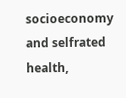socioeconomy and selfrated health,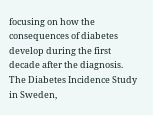focusing on how the consequences of diabetes develop during the first decade after the diagnosis. The Diabetes Incidence Study in Sweden,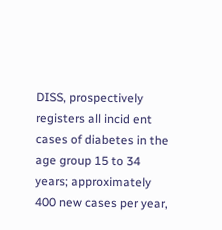DISS, prospectively registers all incid ent cases of diabetes in the age group 15 to 34 years; approximately 400 new cases per year,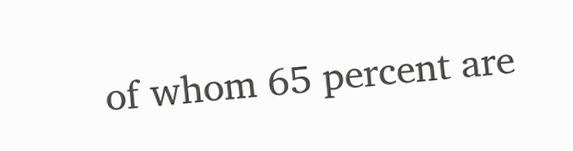of whom 65 percent are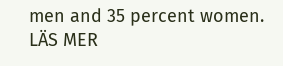men and 35 percent women. LÄS MER